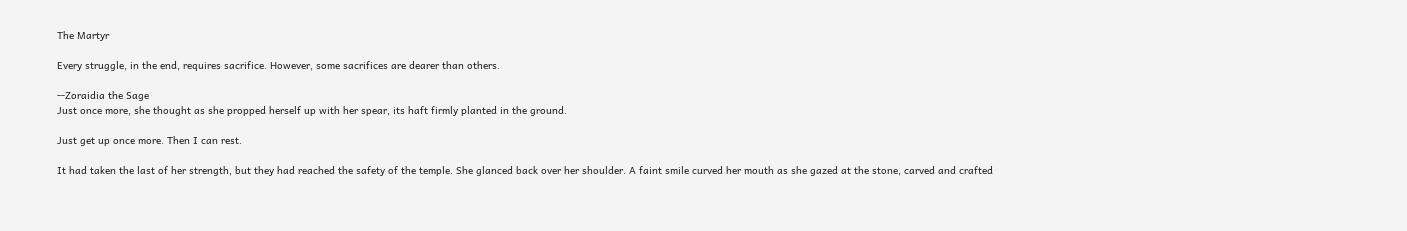The Martyr

Every struggle, in the end, requires sacrifice. However, some sacrifices are dearer than others.

--Zoraidia the Sage
Just once more, she thought as she propped herself up with her spear, its haft firmly planted in the ground.

Just get up once more. Then I can rest.

It had taken the last of her strength, but they had reached the safety of the temple. She glanced back over her shoulder. A faint smile curved her mouth as she gazed at the stone, carved and crafted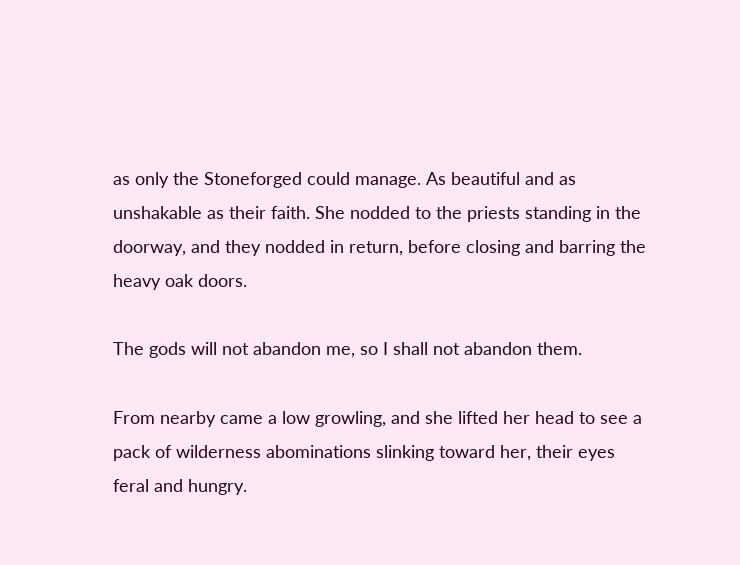as only the Stoneforged could manage. As beautiful and as unshakable as their faith. She nodded to the priests standing in the doorway, and they nodded in return, before closing and barring the heavy oak doors.

The gods will not abandon me, so I shall not abandon them.

From nearby came a low growling, and she lifted her head to see a pack of wilderness abominations slinking toward her, their eyes feral and hungry.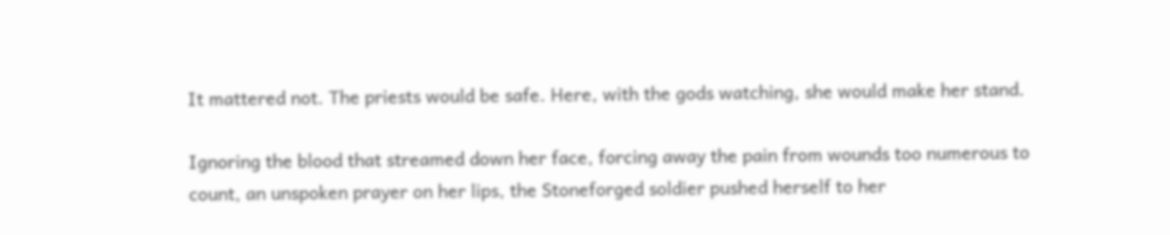It mattered not. The priests would be safe. Here, with the gods watching, she would make her stand.

Ignoring the blood that streamed down her face, forcing away the pain from wounds too numerous to count, an unspoken prayer on her lips, the Stoneforged soldier pushed herself to her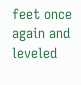feet once again and leveled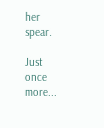her spear.

Just once more...